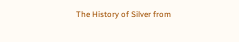The History of Silver from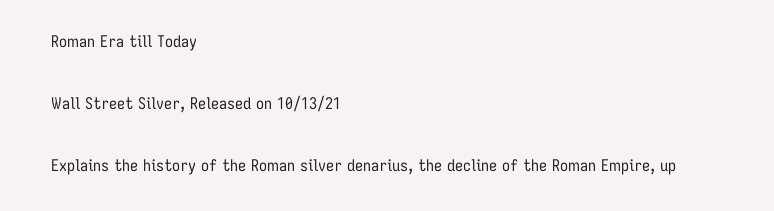Roman Era till Today

Wall Street Silver, Released on 10/13/21

Explains the history of the Roman silver denarius, the decline of the Roman Empire, up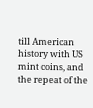till American history with US mint coins, and the repeat of the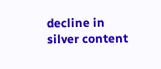decline in silver content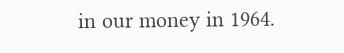in our money in 1964.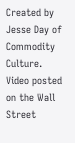Created by Jesse Day of Commodity Culture. Video posted on the Wall Street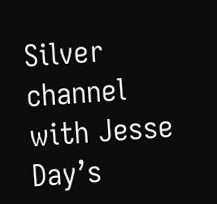Silver channel with Jesse Day’s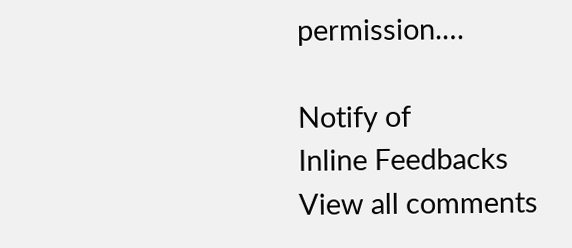permission.…

Notify of
Inline Feedbacks
View all comments